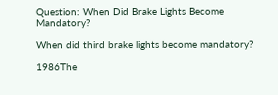Question: When Did Brake Lights Become Mandatory?

When did third brake lights become mandatory?

1986The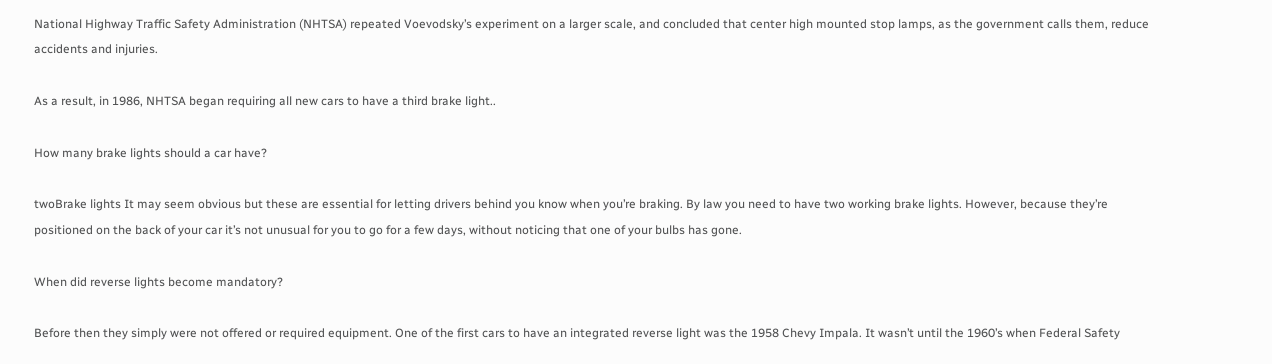National Highway Traffic Safety Administration (NHTSA) repeated Voevodsky’s experiment on a larger scale, and concluded that center high mounted stop lamps, as the government calls them, reduce accidents and injuries.

As a result, in 1986, NHTSA began requiring all new cars to have a third brake light..

How many brake lights should a car have?

twoBrake lights It may seem obvious but these are essential for letting drivers behind you know when you’re braking. By law you need to have two working brake lights. However, because they’re positioned on the back of your car it’s not unusual for you to go for a few days, without noticing that one of your bulbs has gone.

When did reverse lights become mandatory?

Before then they simply were not offered or required equipment. One of the first cars to have an integrated reverse light was the 1958 Chevy Impala. It wasn’t until the 1960’s when Federal Safety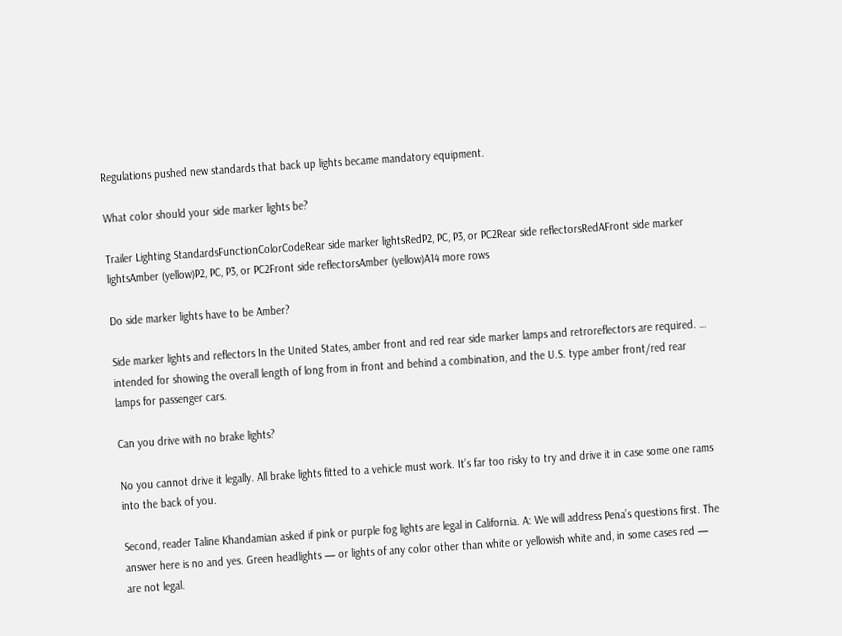Regulations pushed new standards that back up lights became mandatory equipment.

What color should your side marker lights be?

Trailer Lighting StandardsFunctionColorCodeRear side marker lightsRedP2, PC, P3, or PC2Rear side reflectorsRedAFront side marker lightsAmber (yellow)P2, PC, P3, or PC2Front side reflectorsAmber (yellow)A14 more rows

Do side marker lights have to be Amber?

Side marker lights and reflectors In the United States, amber front and red rear side marker lamps and retroreflectors are required. … intended for showing the overall length of long from in front and behind a combination, and the U.S. type amber front/red rear lamps for passenger cars.

Can you drive with no brake lights?

No you cannot drive it legally. All brake lights fitted to a vehicle must work. It’s far too risky to try and drive it in case some one rams into the back of you.

Second, reader Taline Khandamian asked if pink or purple fog lights are legal in California. A: We will address Pena’s questions first. The answer here is no and yes. Green headlights — or lights of any color other than white or yellowish white and, in some cases red — are not legal.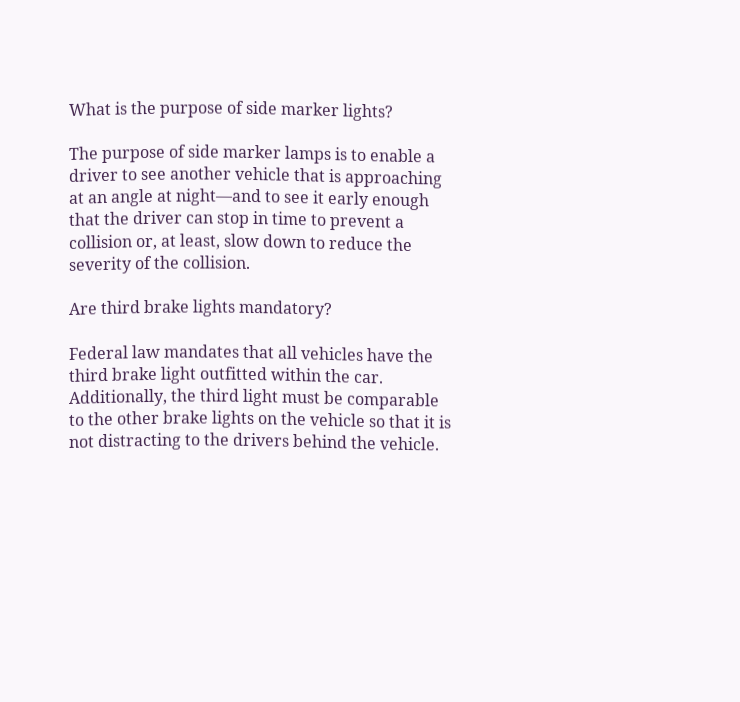What is the purpose of side marker lights?

The purpose of side marker lamps is to enable a driver to see another vehicle that is approaching at an angle at night—and to see it early enough that the driver can stop in time to prevent a collision or, at least, slow down to reduce the severity of the collision.

Are third brake lights mandatory?

Federal law mandates that all vehicles have the third brake light outfitted within the car. Additionally, the third light must be comparable to the other brake lights on the vehicle so that it is not distracting to the drivers behind the vehicle.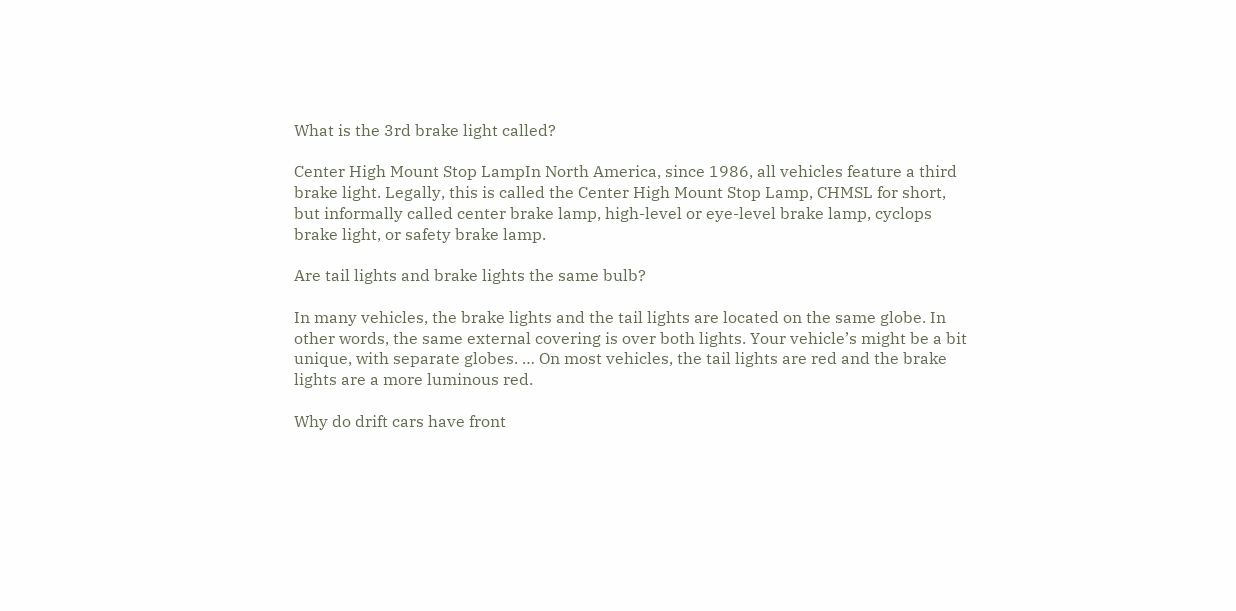What is the 3rd brake light called?

Center High Mount Stop LampIn North America, since 1986, all vehicles feature a third brake light. Legally, this is called the Center High Mount Stop Lamp, CHMSL for short, but informally called center brake lamp, high-level or eye-level brake lamp, cyclops brake light, or safety brake lamp.

Are tail lights and brake lights the same bulb?

In many vehicles, the brake lights and the tail lights are located on the same globe. In other words, the same external covering is over both lights. Your vehicle’s might be a bit unique, with separate globes. … On most vehicles, the tail lights are red and the brake lights are a more luminous red.

Why do drift cars have front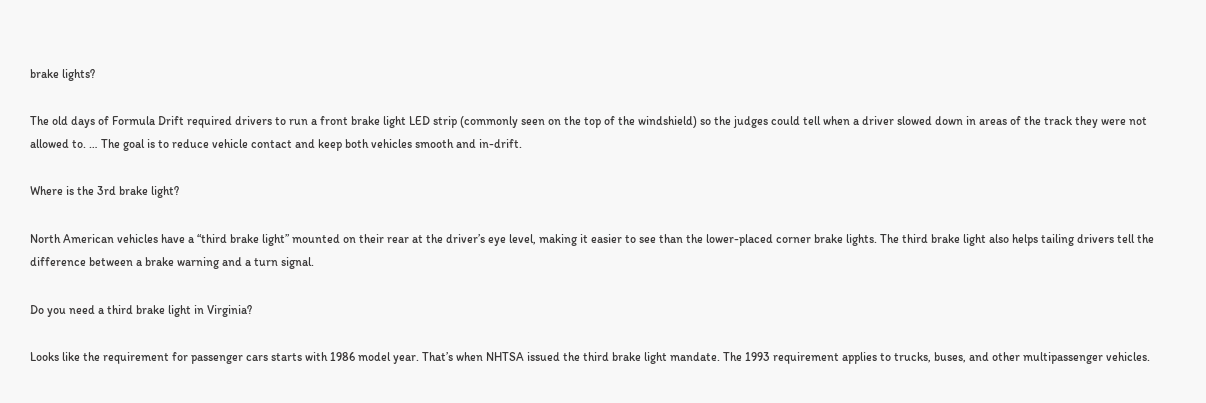brake lights?

The old days of Formula Drift required drivers to run a front brake light LED strip (commonly seen on the top of the windshield) so the judges could tell when a driver slowed down in areas of the track they were not allowed to. … The goal is to reduce vehicle contact and keep both vehicles smooth and in-drift.

Where is the 3rd brake light?

North American vehicles have a “third brake light” mounted on their rear at the driver’s eye level, making it easier to see than the lower-placed corner brake lights. The third brake light also helps tailing drivers tell the difference between a brake warning and a turn signal.

Do you need a third brake light in Virginia?

Looks like the requirement for passenger cars starts with 1986 model year. That’s when NHTSA issued the third brake light mandate. The 1993 requirement applies to trucks, buses, and other multipassenger vehicles.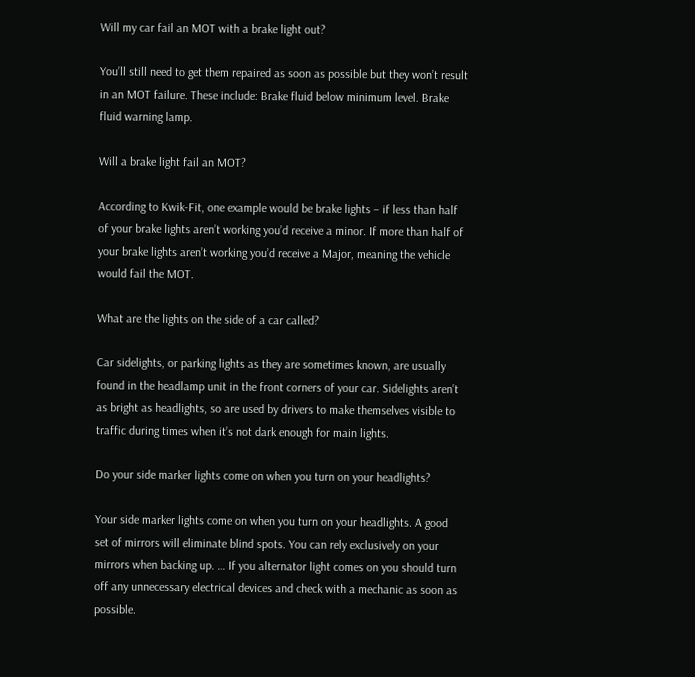Will my car fail an MOT with a brake light out?

You’ll still need to get them repaired as soon as possible but they won’t result in an MOT failure. These include: Brake fluid below minimum level. Brake fluid warning lamp.

Will a brake light fail an MOT?

According to Kwik-Fit, one example would be brake lights – if less than half of your brake lights aren’t working you’d receive a minor. If more than half of your brake lights aren’t working you’d receive a Major, meaning the vehicle would fail the MOT.

What are the lights on the side of a car called?

Car sidelights, or parking lights as they are sometimes known, are usually found in the headlamp unit in the front corners of your car. Sidelights aren’t as bright as headlights, so are used by drivers to make themselves visible to traffic during times when it’s not dark enough for main lights.

Do your side marker lights come on when you turn on your headlights?

Your side marker lights come on when you turn on your headlights. A good set of mirrors will eliminate blind spots. You can rely exclusively on your mirrors when backing up. … If you alternator light comes on you should turn off any unnecessary electrical devices and check with a mechanic as soon as possible.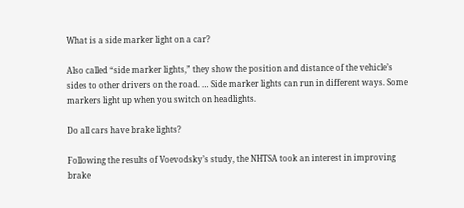What is a side marker light on a car?

Also called “side marker lights,” they show the position and distance of the vehicle’s sides to other drivers on the road. … Side marker lights can run in different ways. Some markers light up when you switch on headlights.

Do all cars have brake lights?

Following the results of Voevodsky’s study, the NHTSA took an interest in improving brake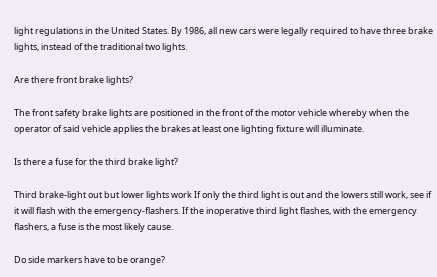light regulations in the United States. By 1986, all new cars were legally required to have three brake lights, instead of the traditional two lights.

Are there front brake lights?

The front safety brake lights are positioned in the front of the motor vehicle whereby when the operator of said vehicle applies the brakes at least one lighting fixture will illuminate.

Is there a fuse for the third brake light?

Third brake-light out but lower lights work If only the third light is out and the lowers still work, see if it will flash with the emergency-flashers. If the inoperative third light flashes, with the emergency flashers, a fuse is the most likely cause.

Do side markers have to be orange?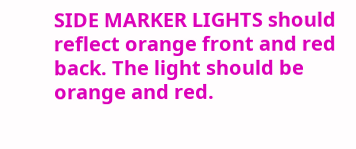SIDE MARKER LIGHTS should reflect orange front and red back. The light should be orange and red.